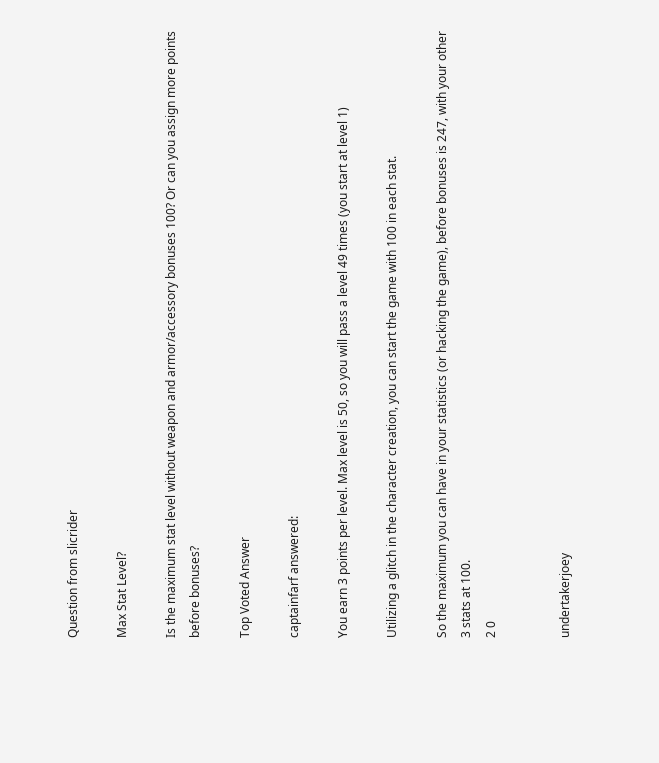Question from slicrider

Max Stat Level?

Is the maximum stat level without weapon and armor/accessory bonuses 100? Or can you assign more points before bonuses?

Top Voted Answer

captainfarf answered:

You earn 3 points per level. Max level is 50, so you will pass a level 49 times (you start at level 1)

Utilizing a glitch in the character creation, you can start the game with 100 in each stat.

So the maximum you can have in your statistics (or hacking the game), before bonuses is 247, with your other 3 stats at 100.
2 0


undertakerjoey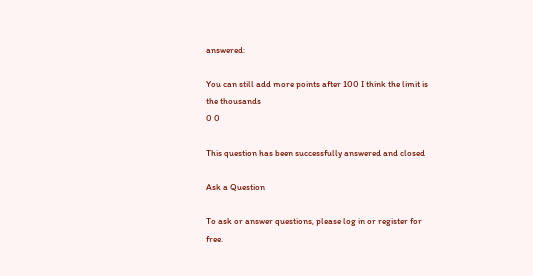answered:

You can still add more points after 100 I think the limit is the thousands
0 0

This question has been successfully answered and closed

Ask a Question

To ask or answer questions, please log in or register for free.